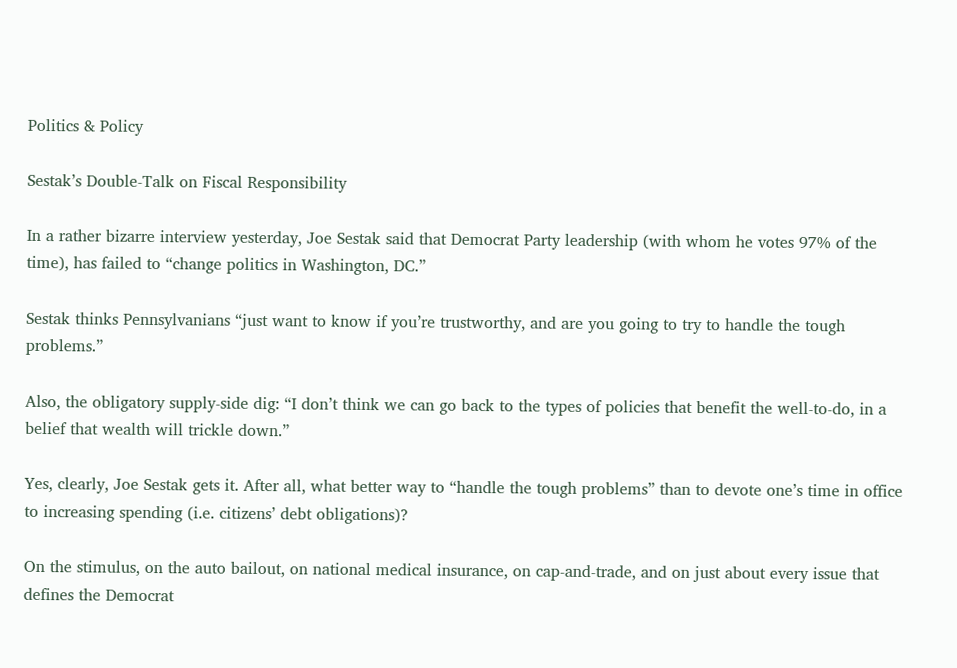Politics & Policy

Sestak’s Double-Talk on Fiscal Responsibility

In a rather bizarre interview yesterday, Joe Sestak said that Democrat Party leadership (with whom he votes 97% of the time), has failed to “change politics in Washington, DC.”

Sestak thinks Pennsylvanians “just want to know if you’re trustworthy, and are you going to try to handle the tough problems.”

Also, the obligatory supply-side dig: “I don’t think we can go back to the types of policies that benefit the well-to-do, in a belief that wealth will trickle down.”

Yes, clearly, Joe Sestak gets it. After all, what better way to “handle the tough problems” than to devote one’s time in office to increasing spending (i.e. citizens’ debt obligations)?

On the stimulus, on the auto bailout, on national medical insurance, on cap-and-trade, and on just about every issue that defines the Democrat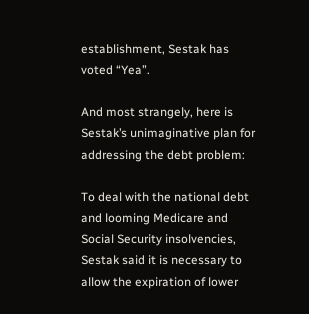establishment, Sestak has voted “Yea”.

And most strangely, here is Sestak’s unimaginative plan for addressing the debt problem:

To deal with the national debt and looming Medicare and Social Security insolvencies, Sestak said it is necessary to allow the expiration of lower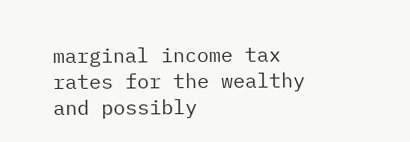marginal income tax rates for the wealthy and possibly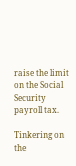raise the limit on the Social Security payroll tax.

Tinkering on the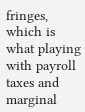fringes, which is what playing with payroll taxes and marginal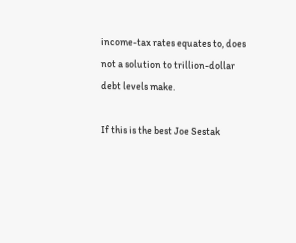income-tax rates equates to, does not a solution to trillion-dollar debt levels make.

If this is the best Joe Sestak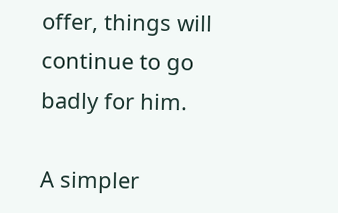offer, things will continue to go badly for him.

A simpler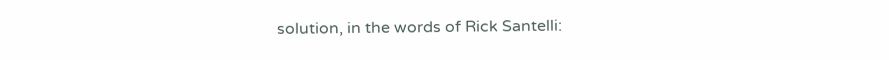solution, in the words of Rick Santelli: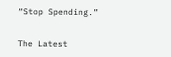“Stop Spending.”


The Latest